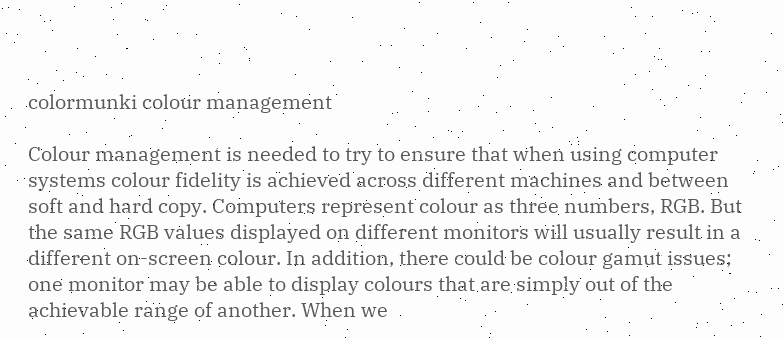colormunki colour management

Colour management is needed to try to ensure that when using computer systems colour fidelity is achieved across different machines and between soft and hard copy. Computers represent colour as three numbers, RGB. But the same RGB values displayed on different monitors will usually result in a different on-screen colour. In addition, there could be colour gamut issues; one monitor may be able to display colours that are simply out of the achievable range of another. When we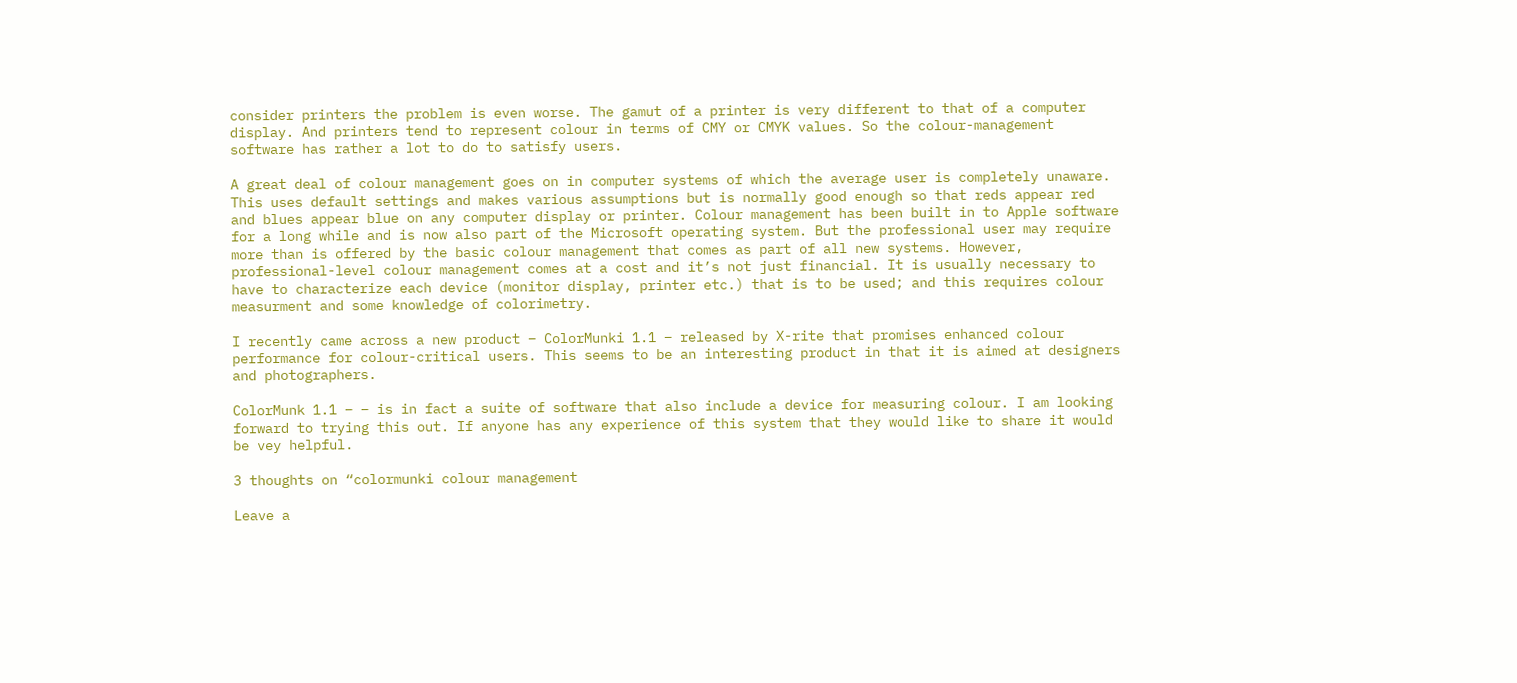consider printers the problem is even worse. The gamut of a printer is very different to that of a computer display. And printers tend to represent colour in terms of CMY or CMYK values. So the colour-management software has rather a lot to do to satisfy users.

A great deal of colour management goes on in computer systems of which the average user is completely unaware. This uses default settings and makes various assumptions but is normally good enough so that reds appear red and blues appear blue on any computer display or printer. Colour management has been built in to Apple software for a long while and is now also part of the Microsoft operating system. But the professional user may require more than is offered by the basic colour management that comes as part of all new systems. However, professional-level colour management comes at a cost and it’s not just financial. It is usually necessary to have to characterize each device (monitor display, printer etc.) that is to be used; and this requires colour measurment and some knowledge of colorimetry.

I recently came across a new product – ColorMunki 1.1 – released by X-rite that promises enhanced colour performance for colour-critical users. This seems to be an interesting product in that it is aimed at designers and photographers.

ColorMunk 1.1 – – is in fact a suite of software that also include a device for measuring colour. I am looking forward to trying this out. If anyone has any experience of this system that they would like to share it would be vey helpful.

3 thoughts on “colormunki colour management

Leave a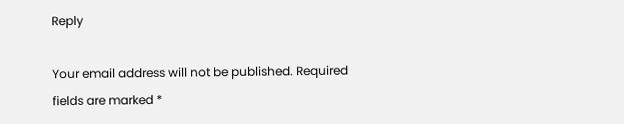Reply

Your email address will not be published. Required fields are marked *